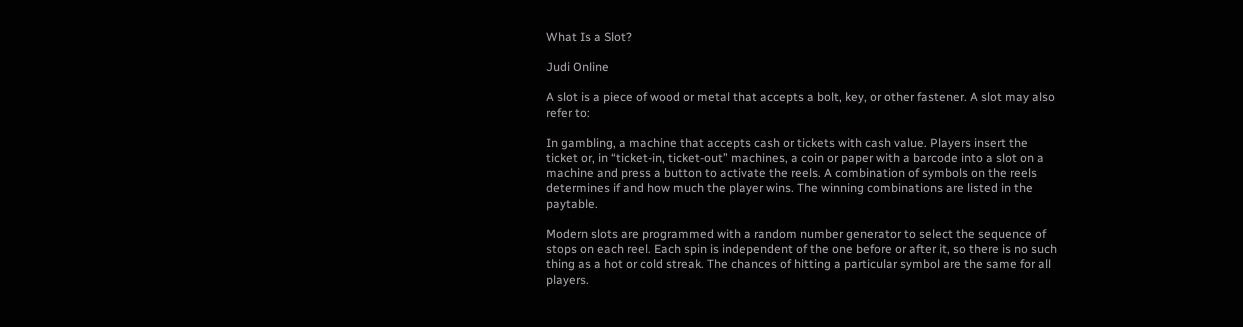What Is a Slot?

Judi Online

A slot is a piece of wood or metal that accepts a bolt, key, or other fastener. A slot may also refer to:

In gambling, a machine that accepts cash or tickets with cash value. Players insert the ticket or, in “ticket-in, ticket-out” machines, a coin or paper with a barcode into a slot on a machine and press a button to activate the reels. A combination of symbols on the reels determines if and how much the player wins. The winning combinations are listed in the paytable.

Modern slots are programmed with a random number generator to select the sequence of stops on each reel. Each spin is independent of the one before or after it, so there is no such thing as a hot or cold streak. The chances of hitting a particular symbol are the same for all players.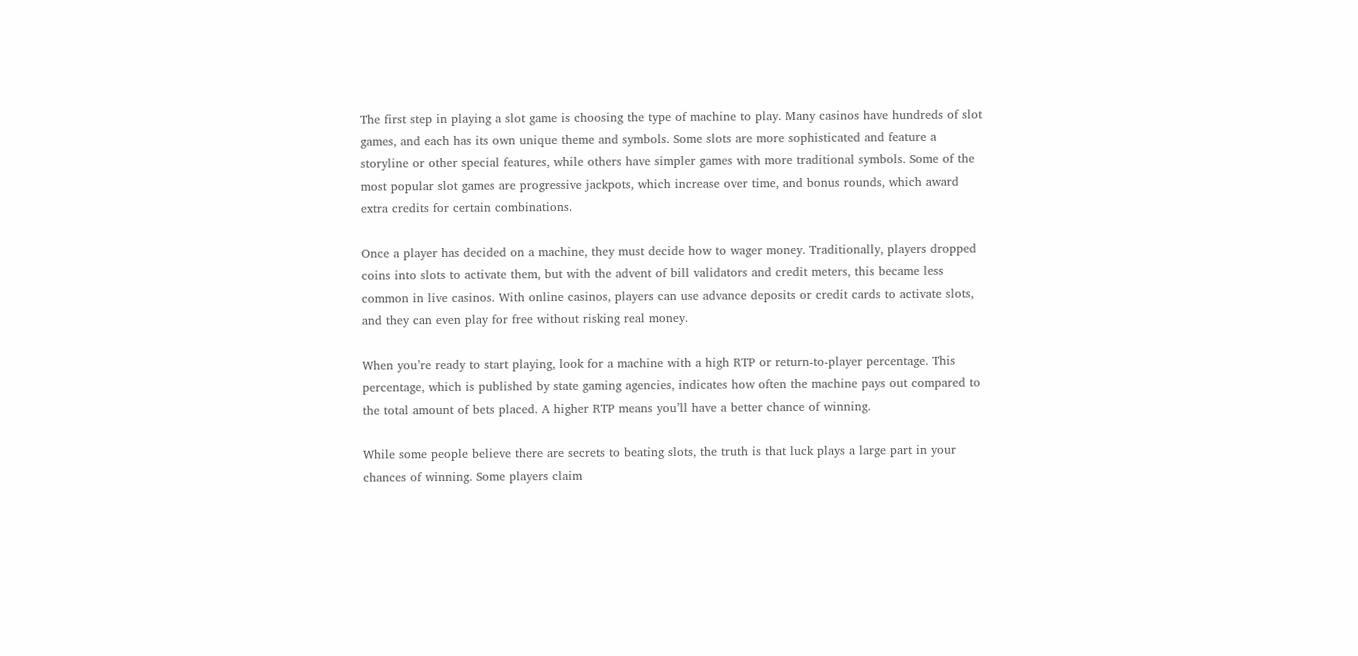The first step in playing a slot game is choosing the type of machine to play. Many casinos have hundreds of slot games, and each has its own unique theme and symbols. Some slots are more sophisticated and feature a storyline or other special features, while others have simpler games with more traditional symbols. Some of the most popular slot games are progressive jackpots, which increase over time, and bonus rounds, which award extra credits for certain combinations.

Once a player has decided on a machine, they must decide how to wager money. Traditionally, players dropped coins into slots to activate them, but with the advent of bill validators and credit meters, this became less common in live casinos. With online casinos, players can use advance deposits or credit cards to activate slots, and they can even play for free without risking real money.

When you’re ready to start playing, look for a machine with a high RTP or return-to-player percentage. This percentage, which is published by state gaming agencies, indicates how often the machine pays out compared to the total amount of bets placed. A higher RTP means you’ll have a better chance of winning.

While some people believe there are secrets to beating slots, the truth is that luck plays a large part in your chances of winning. Some players claim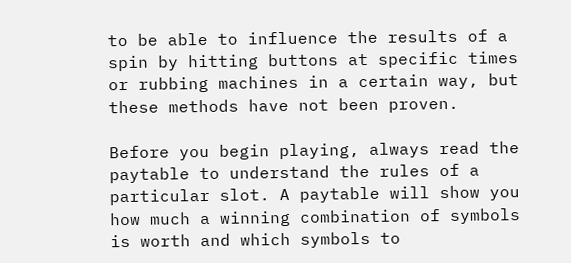to be able to influence the results of a spin by hitting buttons at specific times or rubbing machines in a certain way, but these methods have not been proven.

Before you begin playing, always read the paytable to understand the rules of a particular slot. A paytable will show you how much a winning combination of symbols is worth and which symbols to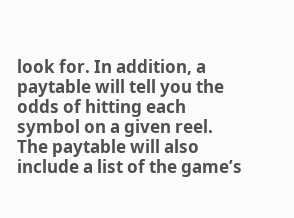look for. In addition, a paytable will tell you the odds of hitting each symbol on a given reel. The paytable will also include a list of the game’s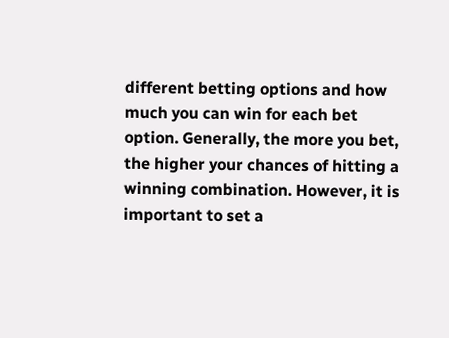different betting options and how much you can win for each bet option. Generally, the more you bet, the higher your chances of hitting a winning combination. However, it is important to set a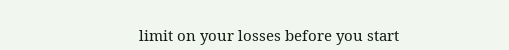limit on your losses before you start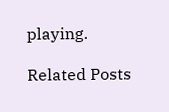playing.

Related Posts